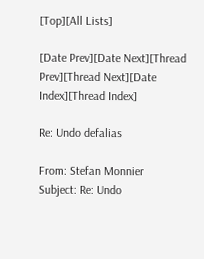[Top][All Lists]

[Date Prev][Date Next][Thread Prev][Thread Next][Date Index][Thread Index]

Re: Undo defalias

From: Stefan Monnier
Subject: Re: Undo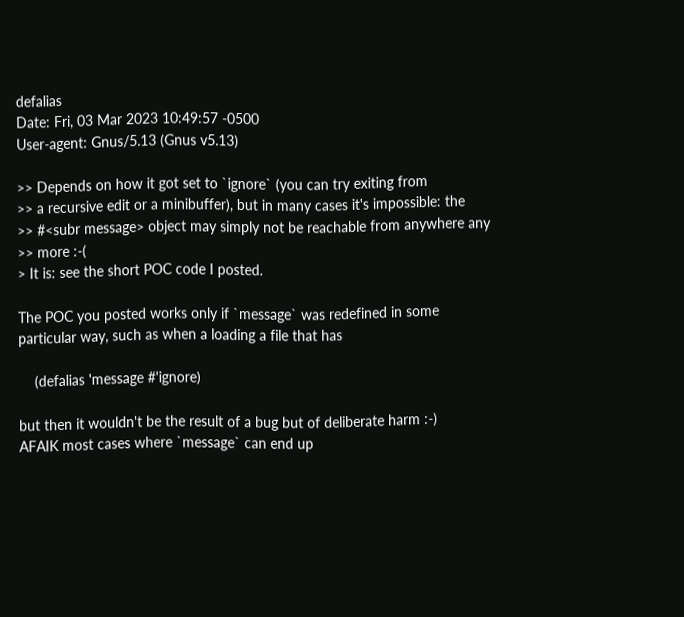defalias
Date: Fri, 03 Mar 2023 10:49:57 -0500
User-agent: Gnus/5.13 (Gnus v5.13)

>> Depends on how it got set to `ignore` (you can try exiting from
>> a recursive edit or a minibuffer), but in many cases it's impossible: the
>> #<subr message> object may simply not be reachable from anywhere any
>> more :-(
> It is: see the short POC code I posted.

The POC you posted works only if `message` was redefined in some
particular way, such as when a loading a file that has

    (defalias 'message #'ignore)

but then it wouldn't be the result of a bug but of deliberate harm :-)
AFAIK most cases where `message` can end up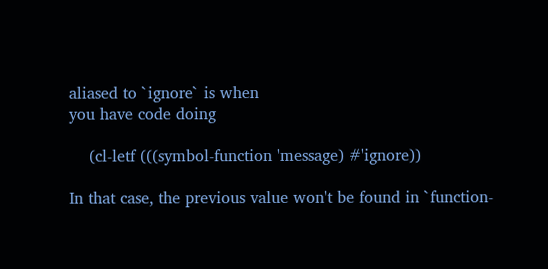aliased to `ignore` is when
you have code doing

    (cl-letf (((symbol-function 'message) #'ignore))

In that case, the previous value won't be found in `function-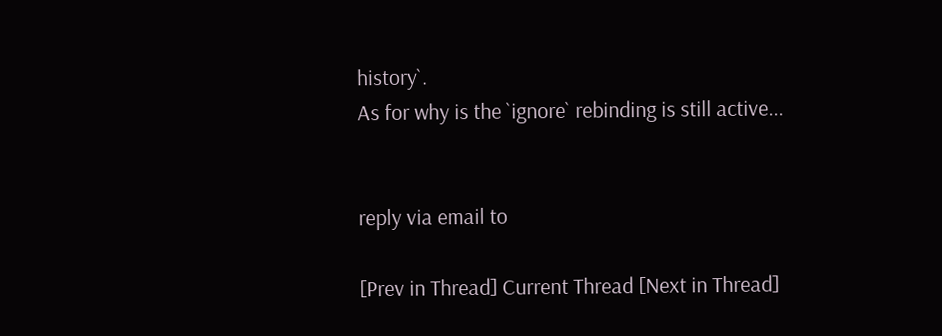history`.
As for why is the `ignore` rebinding is still active...


reply via email to

[Prev in Thread] Current Thread [Next in Thread]